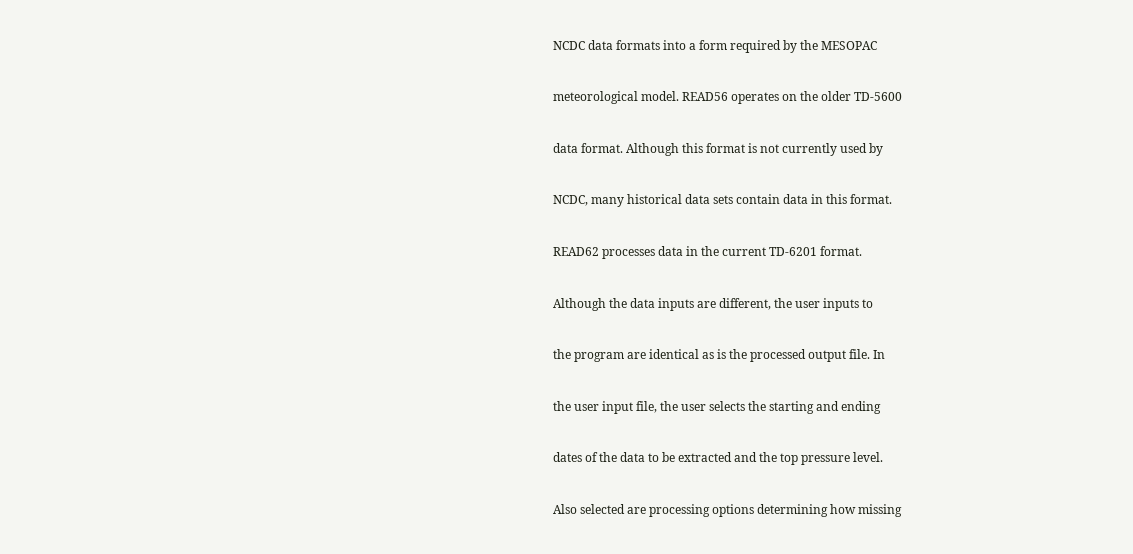NCDC data formats into a form required by the MESOPAC

meteorological model. READ56 operates on the older TD-5600

data format. Although this format is not currently used by

NCDC, many historical data sets contain data in this format.

READ62 processes data in the current TD-6201 format.

Although the data inputs are different, the user inputs to

the program are identical as is the processed output file. In

the user input file, the user selects the starting and ending

dates of the data to be extracted and the top pressure level.

Also selected are processing options determining how missing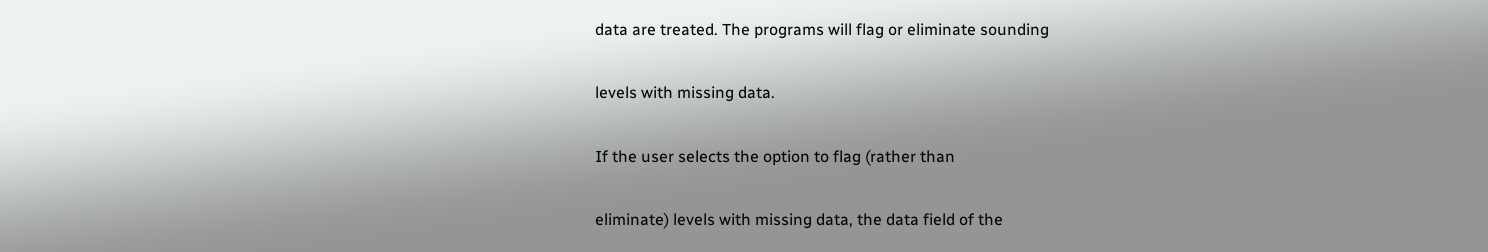data are treated. The programs will flag or eliminate sounding

levels with missing data.

If the user selects the option to flag (rather than

eliminate) levels with missing data, the data field of the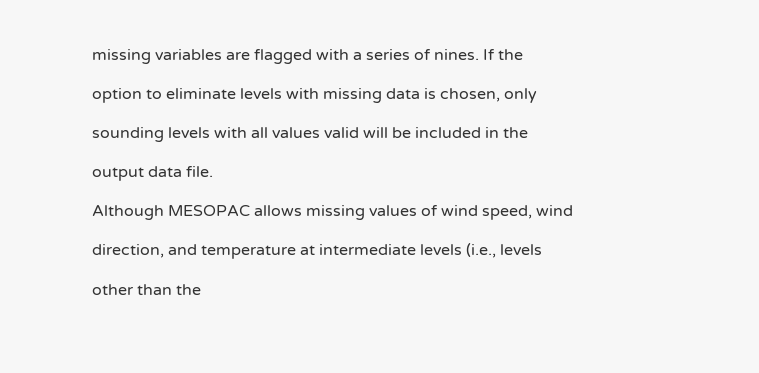missing variables are flagged with a series of nines. If the

option to eliminate levels with missing data is chosen, only

sounding levels with all values valid will be included in the

output data file.

Although MESOPAC allows missing values of wind speed, wind

direction, and temperature at intermediate levels (i.e., levels

other than the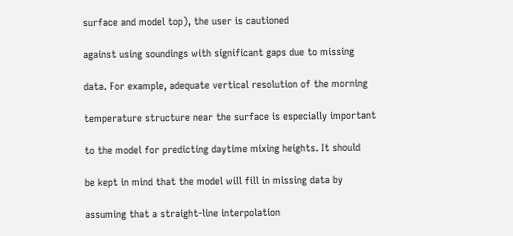surface and model top), the user is cautioned

against using soundings with significant gaps due to missing

data. For example, adequate vertical resolution of the morning

temperature structure near the surface is especially important

to the model for predicting daytime mixing heights. It should

be kept in mind that the model will fill in missing data by

assuming that a straight-line interpolation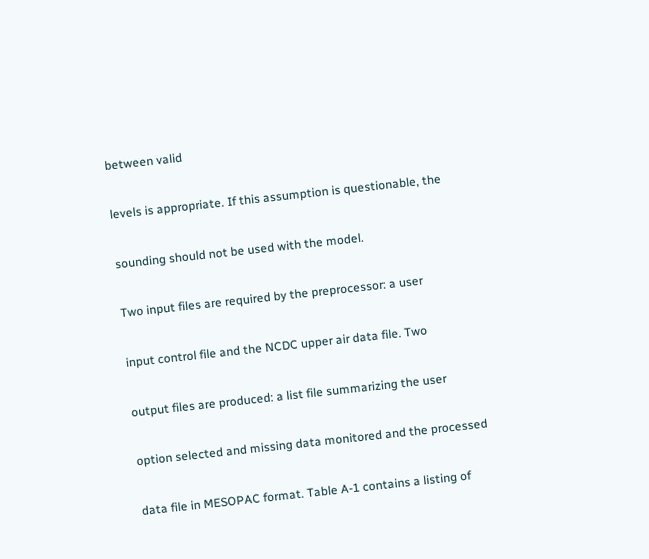between valid

levels is appropriate. If this assumption is questionable, the

sounding should not be used with the model.

Two input files are required by the preprocessor: a user

input control file and the NCDC upper air data file. Two

output files are produced: a list file summarizing the user

option selected and missing data monitored and the processed

data file in MESOPAC format. Table A-1 contains a listing of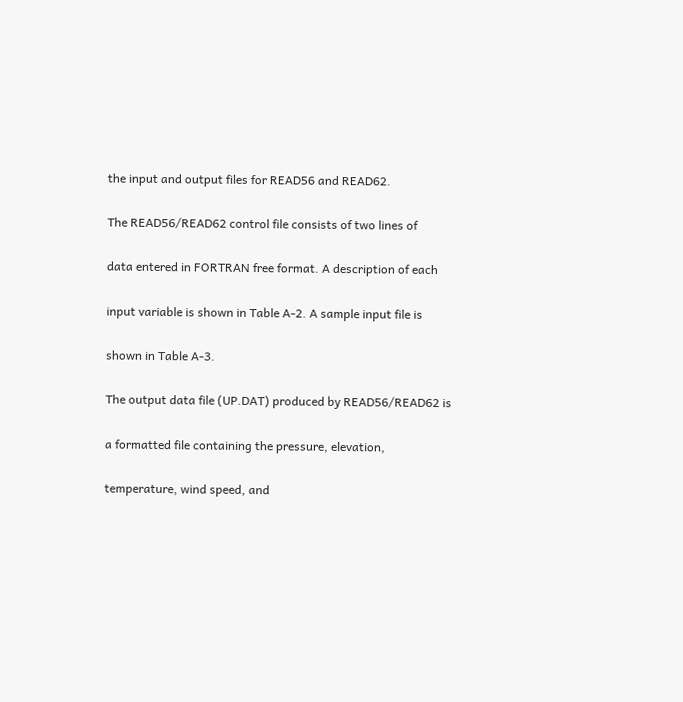the input and output files for READ56 and READ62.

The READ56/READ62 control file consists of two lines of

data entered in FORTRAN free format. A description of each

input variable is shown in Table A-2. A sample input file is

shown in Table A-3.

The output data file (UP.DAT) produced by READ56/READ62 is

a formatted file containing the pressure, elevation,

temperature, wind speed, and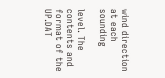wind direction at each sounding

level. The contents and format of the UP.DAT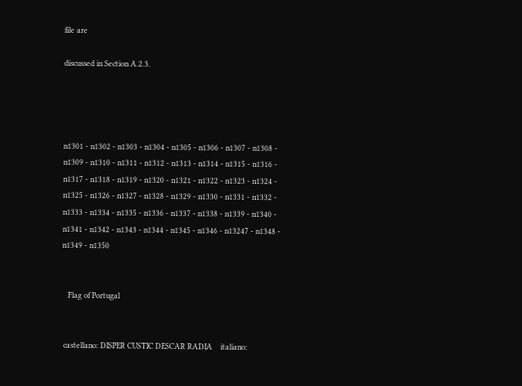file are

discussed in Section A.2.3.




n1301 - n1302 - n1303 - n1304 - n1305 - n1306 - n1307 - n1308 - n1309 - n1310 - n1311 - n1312 - n1313 - n1314 - n1315 - n1316 - n1317 - n1318 - n1319 - n1320 - n1321 - n1322 - n1323 - n1324 - n1325 - n1326 - n1327 - n1328 - n1329 - n1330 - n1331 - n1332 - n1333 - n1334 - n1335 - n1336 - n1337 - n1338 - n1339 - n1340 - n1341 - n1342 - n1343 - n1344 - n1345 - n1346 - n13247 - n1348 - n1349 - n1350


   Flag of Portugal


 castellano: DISPER CUSTIC DESCAR RADIA    italiano: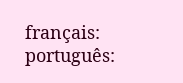français:    português: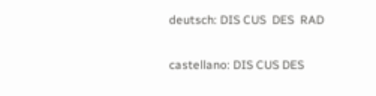deutsch: DIS CUS  DES  RAD

castellano: DIS CUS DES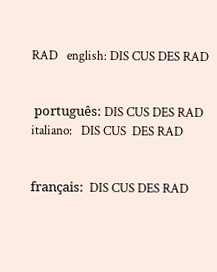RAD   english: DIS CUS DES RAD


 português: DIS CUS DES RAD   italiano:   DIS CUS  DES RAD


français:  DIS CUS DES RAD